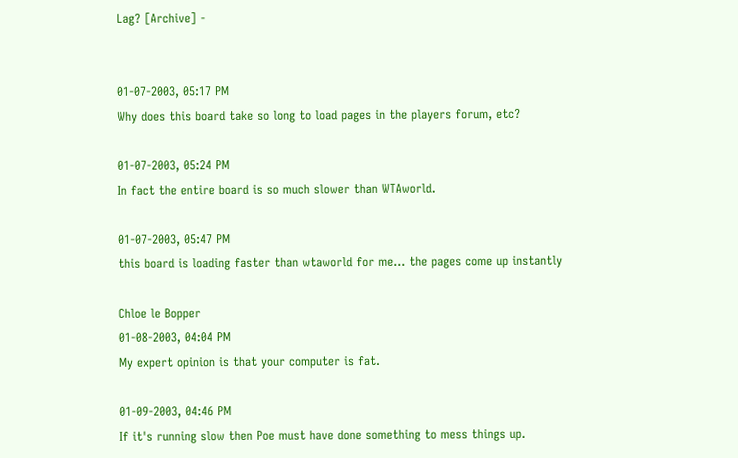Lag? [Archive] -


01-07-2003, 05:17 PM
Why does this board take so long to load pages in the players forum, etc?

01-07-2003, 05:24 PM
In fact the entire board is so much slower than WTAworld.

01-07-2003, 05:47 PM
this board is loading faster than wtaworld for me... the pages come up instantly

Chloe le Bopper
01-08-2003, 04:04 PM
My expert opinion is that your computer is fat.

01-09-2003, 04:46 PM
If it's running slow then Poe must have done something to mess things up.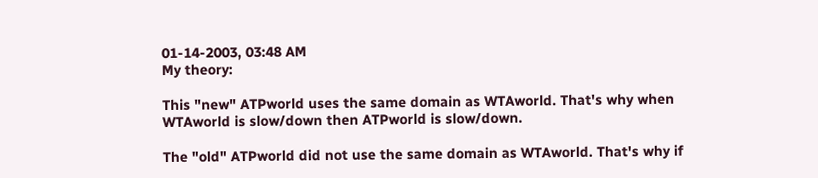01-14-2003, 03:48 AM
My theory:

This "new" ATPworld uses the same domain as WTAworld. That's why when WTAworld is slow/down then ATPworld is slow/down.

The "old" ATPworld did not use the same domain as WTAworld. That's why if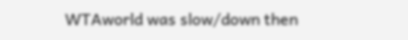WTAworld was slow/down then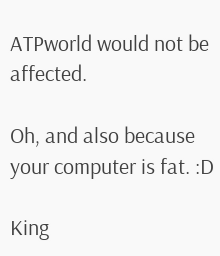ATPworld would not be affected.

Oh, and also because your computer is fat. :D

King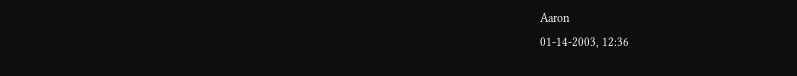Aaron
01-14-2003, 12:36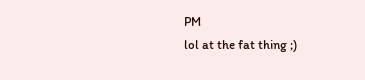PM
lol at the fat thing ;)